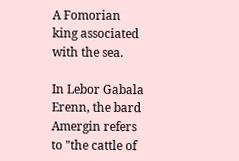A Fomorian king associated with the sea.

In Lebor Gabala Erenn, the bard Amergin refers to "the cattle of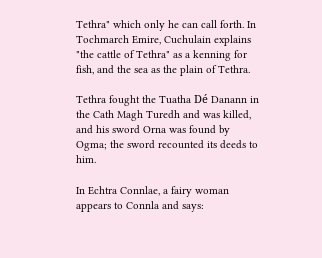Tethra" which only he can call forth. In Tochmarch Emire, Cuchulain explains "the cattle of Tethra" as a kenning for fish, and the sea as the plain of Tethra.

Tethra fought the Tuatha Dé Danann in the Cath Magh Turedh and was killed, and his sword Orna was found by Ogma; the sword recounted its deeds to him.

In Echtra Connlae, a fairy woman appears to Connla and says: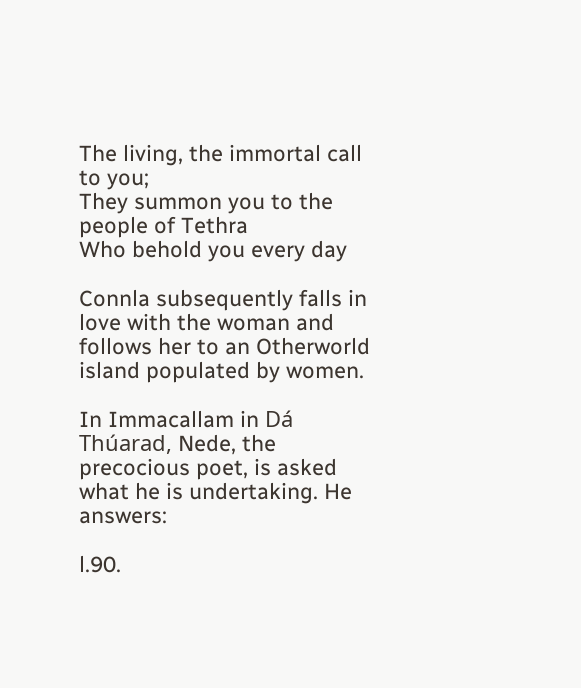The living, the immortal call to you;
They summon you to the people of Tethra
Who behold you every day

Connla subsequently falls in love with the woman and follows her to an Otherworld island populated by women.

In Immacallam in Dá Thúarad, Nede, the precocious poet, is asked what he is undertaking. He answers:

l.90.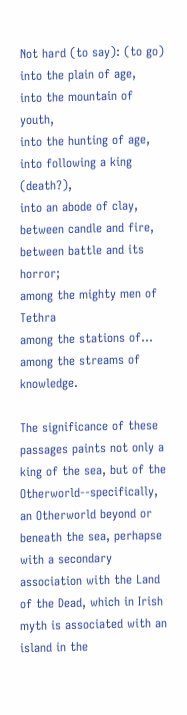Not hard (to say): (to go) into the plain of age,
into the mountain of youth,
into the hunting of age,
into following a king (death?),
into an abode of clay,
between candle and fire,
between battle and its horror;
among the mighty men of Tethra
among the stations of...
among the streams of knowledge.

The significance of these passages paints not only a king of the sea, but of the Otherworld--specifically, an Otherworld beyond or beneath the sea, perhapse with a secondary association with the Land of the Dead, which in Irish myth is associated with an island in the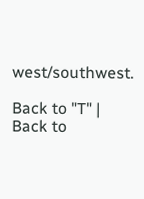west/southwest.

Back to "T" | Back to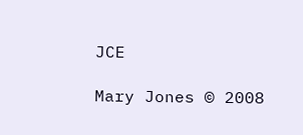JCE

Mary Jones © 2008